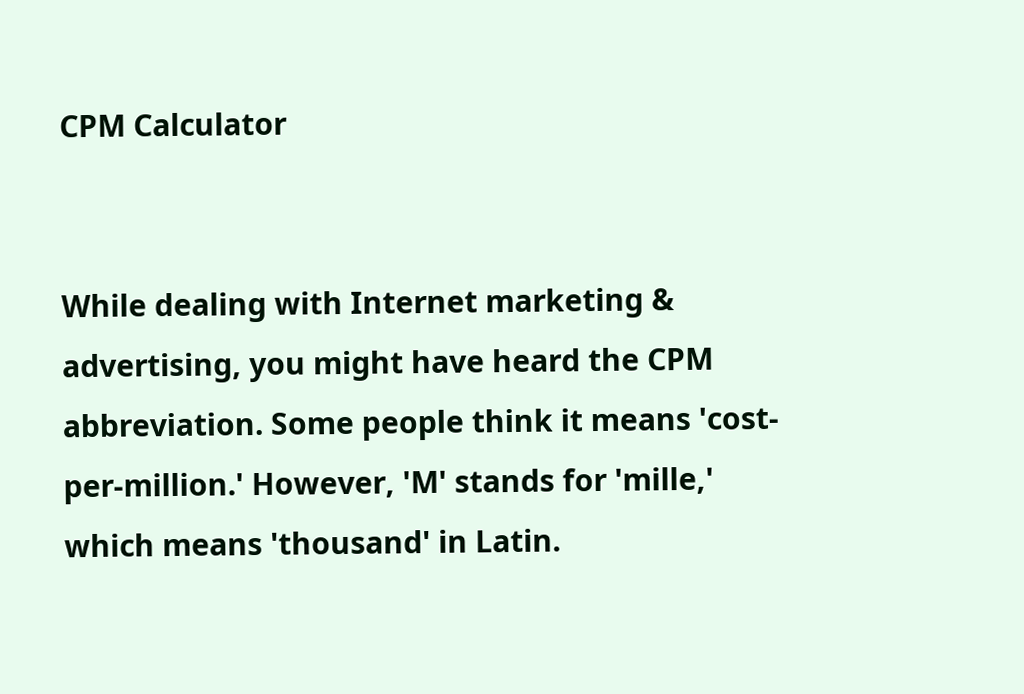CPM Calculator


While dealing with Internet marketing & advertising, you might have heard the CPM abbreviation. Some people think it means 'cost-per-million.' However, 'M' stands for 'mille,' which means 'thousand' in Latin.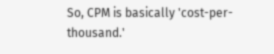So, CPM is basically 'cost-per-thousand.'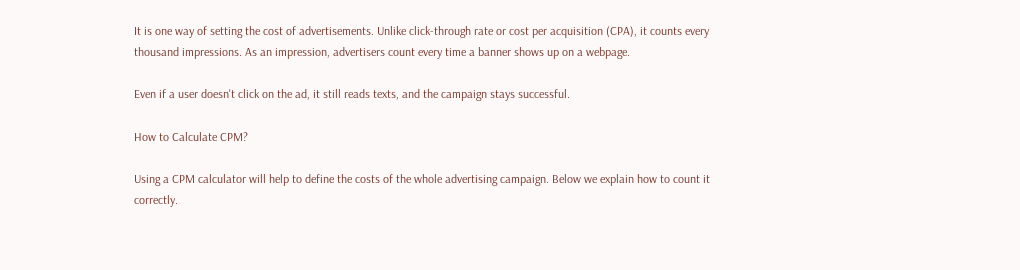It is one way of setting the cost of advertisements. Unlike click-through rate or cost per acquisition (CPA), it counts every thousand impressions. As an impression, advertisers count every time a banner shows up on a webpage.

Even if a user doesn't click on the ad, it still reads texts, and the campaign stays successful.

How to Calculate CPM?

Using a CPM calculator will help to define the costs of the whole advertising campaign. Below we explain how to count it correctly.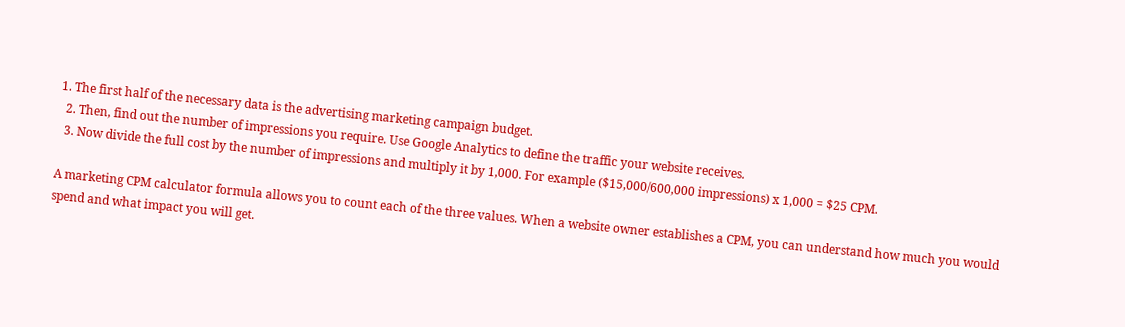1. The first half of the necessary data is the advertising marketing campaign budget.
  2. Then, find out the number of impressions you require. Use Google Analytics to define the traffic your website receives.
  3. Now divide the full cost by the number of impressions and multiply it by 1,000. For example ($15,000/600,000 impressions) x 1,000 = $25 CPM.

A marketing CPM calculator formula allows you to count each of the three values. When a website owner establishes a CPM, you can understand how much you would spend and what impact you will get.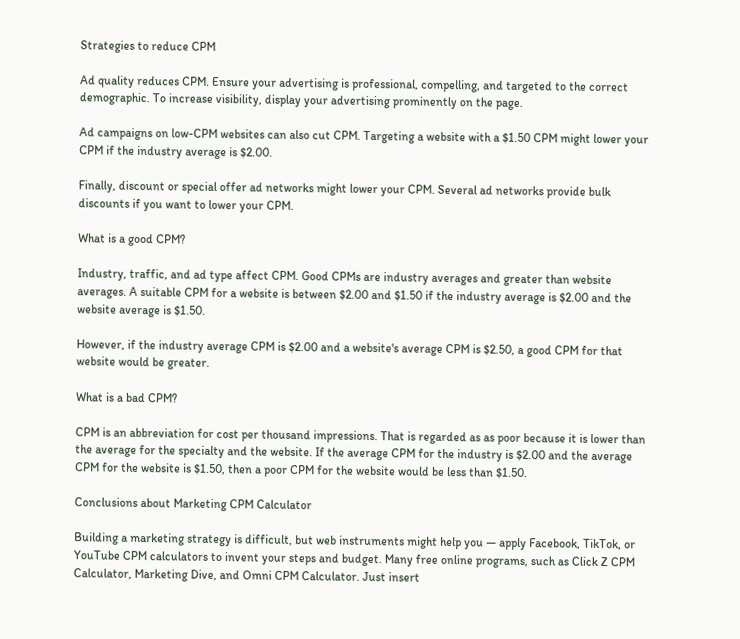Strategies to reduce CPM

Ad quality reduces CPM. Ensure your advertising is professional, compelling, and targeted to the correct demographic. To increase visibility, display your advertising prominently on the page.

Ad campaigns on low-CPM websites can also cut CPM. Targeting a website with a $1.50 CPM might lower your CPM if the industry average is $2.00.

Finally, discount or special offer ad networks might lower your CPM. Several ad networks provide bulk discounts if you want to lower your CPM.

What is a good CPM?

Industry, traffic, and ad type affect CPM. Good CPMs are industry averages and greater than website averages. A suitable CPM for a website is between $2.00 and $1.50 if the industry average is $2.00 and the website average is $1.50.

However, if the industry average CPM is $2.00 and a website's average CPM is $2.50, a good CPM for that website would be greater.

What is a bad CPM?

CPM is an abbreviation for cost per thousand impressions. That is regarded as as poor because it is lower than the average for the specialty and the website. If the average CPM for the industry is $2.00 and the average CPM for the website is $1.50, then a poor CPM for the website would be less than $1.50.

Conclusions about Marketing CPM Calculator

Building a marketing strategy is difficult, but web instruments might help you — apply Facebook, TikTok, or YouTube CPM calculators to invent your steps and budget. Many free online programs, such as Click Z CPM Calculator, Marketing Dive, and Omni CPM Calculator. Just insert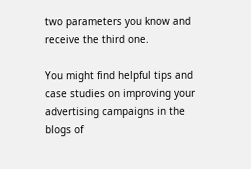two parameters you know and receive the third one.

You might find helpful tips and case studies on improving your advertising campaigns in the blogs of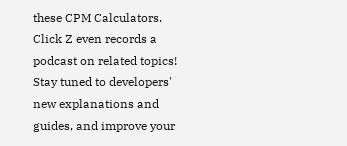these CPM Calculators. Click Z even records a podcast on related topics! Stay tuned to developers' new explanations and guides, and improve your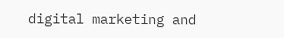digital marketing and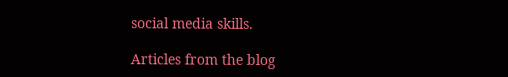social media skills.

Articles from the blog